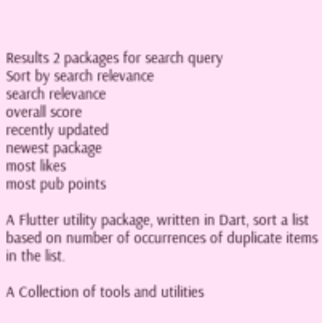Results 2 packages for search query
Sort by search relevance
search relevance
overall score
recently updated
newest package
most likes
most pub points

A Flutter utility package, written in Dart, sort a list based on number of occurrences of duplicate items in the list.

A Collection of tools and utilities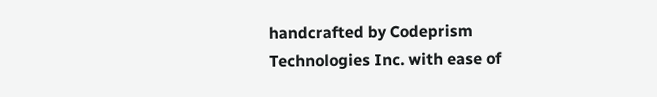handcrafted by Codeprism Technologies Inc. with ease of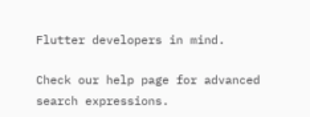Flutter developers in mind.

Check our help page for advanced search expressions.